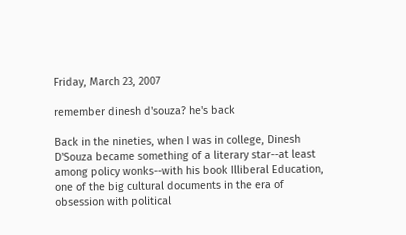Friday, March 23, 2007

remember dinesh d'souza? he's back

Back in the nineties, when I was in college, Dinesh D'Souza became something of a literary star--at least among policy wonks--with his book Illiberal Education, one of the big cultural documents in the era of obsession with political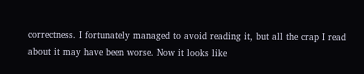correctness. I fortunately managed to avoid reading it, but all the crap I read about it may have been worse. Now it looks like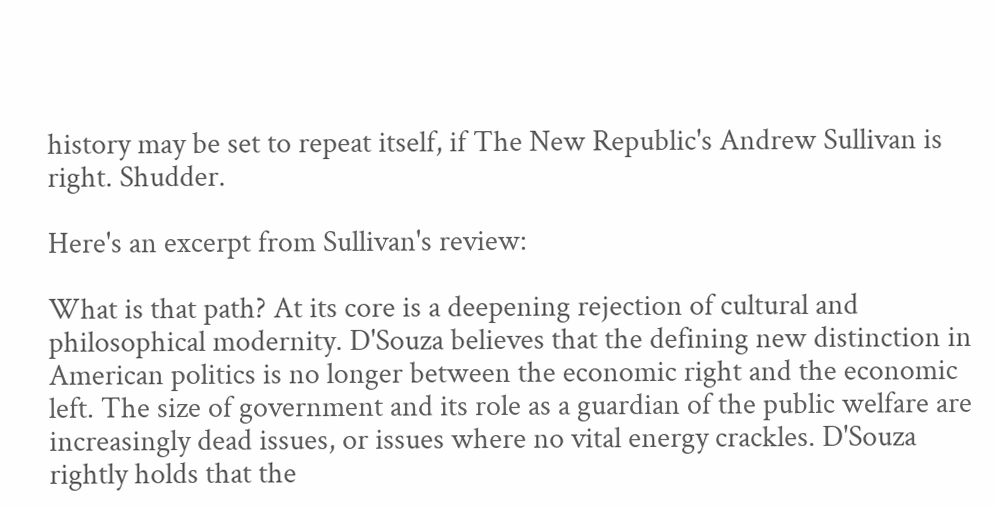history may be set to repeat itself, if The New Republic's Andrew Sullivan is right. Shudder.

Here's an excerpt from Sullivan's review:

What is that path? At its core is a deepening rejection of cultural and philosophical modernity. D'Souza believes that the defining new distinction in American politics is no longer between the economic right and the economic left. The size of government and its role as a guardian of the public welfare are increasingly dead issues, or issues where no vital energy crackles. D'Souza rightly holds that the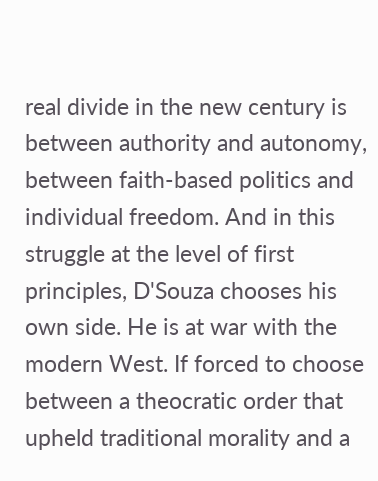real divide in the new century is between authority and autonomy, between faith-based politics and individual freedom. And in this struggle at the level of first principles, D'Souza chooses his own side. He is at war with the modern West. If forced to choose between a theocratic order that upheld traditional morality and a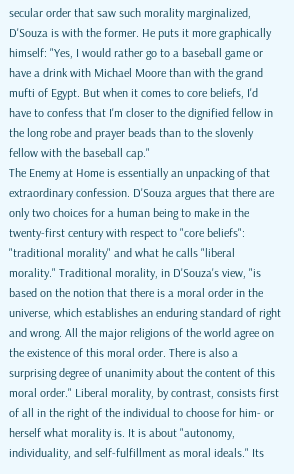secular order that saw such morality marginalized, D'Souza is with the former. He puts it more graphically himself: "Yes, I would rather go to a baseball game or have a drink with Michael Moore than with the grand mufti of Egypt. But when it comes to core beliefs, I'd have to confess that I'm closer to the dignified fellow in the long robe and prayer beads than to the slovenly fellow with the baseball cap."
The Enemy at Home is essentially an unpacking of that extraordinary confession. D'Souza argues that there are only two choices for a human being to make in the twenty-first century with respect to "core beliefs": "traditional morality" and what he calls "liberal morality." Traditional morality, in D'Souza's view, "is based on the notion that there is a moral order in the universe, which establishes an enduring standard of right and wrong. All the major religions of the world agree on the existence of this moral order. There is also a surprising degree of unanimity about the content of this moral order." Liberal morality, by contrast, consists first of all in the right of the individual to choose for him- or herself what morality is. It is about "autonomy, individuality, and self-fulfillment as moral ideals." Its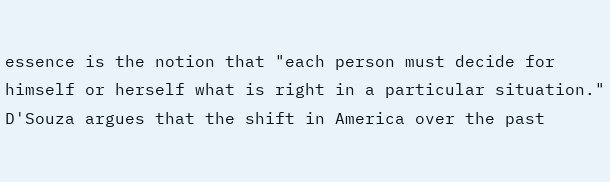essence is the notion that "each person must decide for himself or herself what is right in a particular situation." D'Souza argues that the shift in America over the past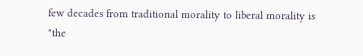few decades from traditional morality to liberal morality is "the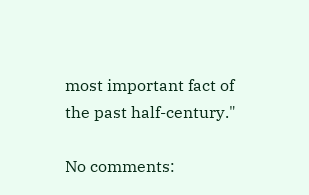most important fact of the past half-century."

No comments: